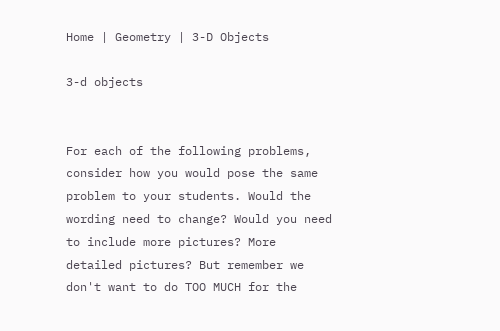Home | Geometry | 3-D Objects

3-d objects


For each of the following problems, consider how you would pose the same problem to your students. Would the wording need to change? Would you need to include more pictures? More detailed pictures? But remember we don't want to do TOO MUCH for the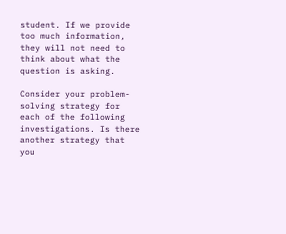student. If we provide too much information, they will not need to think about what the question is asking.

Consider your problem-solving strategy for each of the following investigations. Is there another strategy that you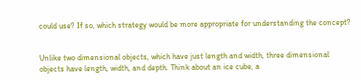could use? If so, which strategy would be more appropriate for understanding the concept?


Unlike two dimensional objects, which have just length and width, three dimensional objects have length, width, and depth. Think about an ice cube, a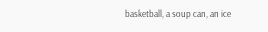basketball, a soup can, an ice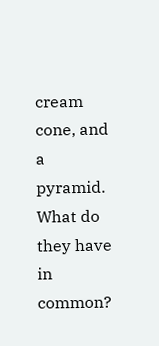cream cone, and a pyramid. What do they have in common?